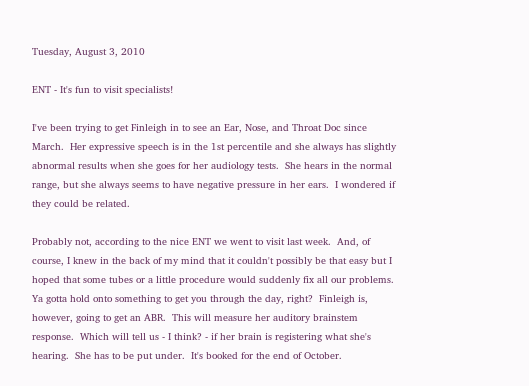Tuesday, August 3, 2010

ENT - It's fun to visit specialists!

I've been trying to get Finleigh in to see an Ear, Nose, and Throat Doc since March.  Her expressive speech is in the 1st percentile and she always has slightly abnormal results when she goes for her audiology tests.  She hears in the normal range, but she always seems to have negative pressure in her ears.  I wondered if they could be related.

Probably not, according to the nice ENT we went to visit last week.  And, of course, I knew in the back of my mind that it couldn't possibly be that easy but I hoped that some tubes or a little procedure would suddenly fix all our problems.  Ya gotta hold onto something to get you through the day, right?  Finleigh is, however, going to get an ABR.  This will measure her auditory brainstem response.  Which will tell us - I think? - if her brain is registering what she's hearing.  She has to be put under.  It's booked for the end of October.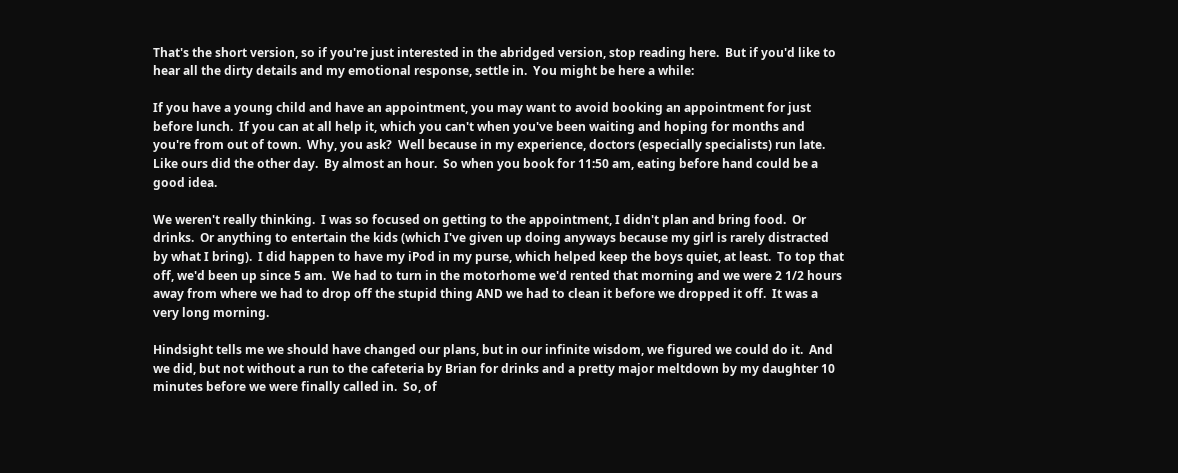That's the short version, so if you're just interested in the abridged version, stop reading here.  But if you'd like to hear all the dirty details and my emotional response, settle in.  You might be here a while:

If you have a young child and have an appointment, you may want to avoid booking an appointment for just before lunch.  If you can at all help it, which you can't when you've been waiting and hoping for months and you're from out of town.  Why, you ask?  Well because in my experience, doctors (especially specialists) run late.  Like ours did the other day.  By almost an hour.  So when you book for 11:50 am, eating before hand could be a good idea.

We weren't really thinking.  I was so focused on getting to the appointment, I didn't plan and bring food.  Or drinks.  Or anything to entertain the kids (which I've given up doing anyways because my girl is rarely distracted by what I bring).  I did happen to have my iPod in my purse, which helped keep the boys quiet, at least.  To top that off, we'd been up since 5 am.  We had to turn in the motorhome we'd rented that morning and we were 2 1/2 hours away from where we had to drop off the stupid thing AND we had to clean it before we dropped it off.  It was a very long morning.

Hindsight tells me we should have changed our plans, but in our infinite wisdom, we figured we could do it.  And we did, but not without a run to the cafeteria by Brian for drinks and a pretty major meltdown by my daughter 10 minutes before we were finally called in.  So, of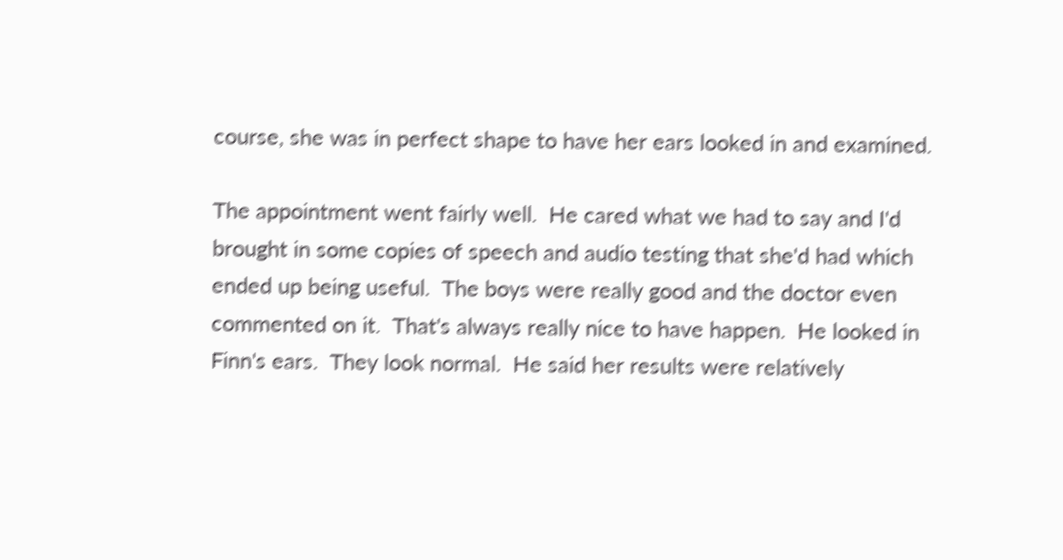course, she was in perfect shape to have her ears looked in and examined.

The appointment went fairly well.  He cared what we had to say and I'd brought in some copies of speech and audio testing that she'd had which ended up being useful.  The boys were really good and the doctor even commented on it.  That's always really nice to have happen.  He looked in Finn's ears.  They look normal.  He said her results were relatively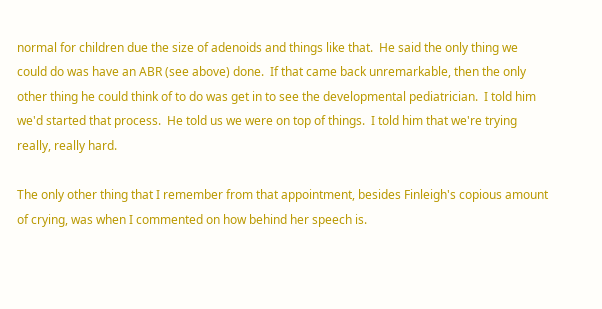normal for children due the size of adenoids and things like that.  He said the only thing we could do was have an ABR (see above) done.  If that came back unremarkable, then the only other thing he could think of to do was get in to see the developmental pediatrician.  I told him we'd started that process.  He told us we were on top of things.  I told him that we're trying really, really hard.

The only other thing that I remember from that appointment, besides Finleigh's copious amount of crying, was when I commented on how behind her speech is.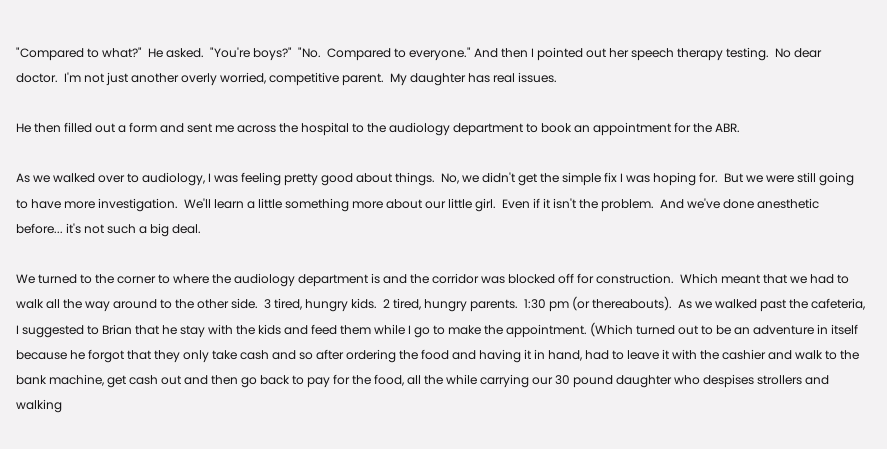"Compared to what?"  He asked.  "You're boys?"  "No.  Compared to everyone." And then I pointed out her speech therapy testing.  No dear doctor.  I'm not just another overly worried, competitive parent.  My daughter has real issues.

He then filled out a form and sent me across the hospital to the audiology department to book an appointment for the ABR.

As we walked over to audiology, I was feeling pretty good about things.  No, we didn't get the simple fix I was hoping for.  But we were still going to have more investigation.  We'll learn a little something more about our little girl.  Even if it isn't the problem.  And we've done anesthetic before... it's not such a big deal.

We turned to the corner to where the audiology department is and the corridor was blocked off for construction.  Which meant that we had to walk all the way around to the other side.  3 tired, hungry kids.  2 tired, hungry parents.  1:30 pm (or thereabouts).  As we walked past the cafeteria, I suggested to Brian that he stay with the kids and feed them while I go to make the appointment. (Which turned out to be an adventure in itself because he forgot that they only take cash and so after ordering the food and having it in hand, had to leave it with the cashier and walk to the bank machine, get cash out and then go back to pay for the food, all the while carrying our 30 pound daughter who despises strollers and walking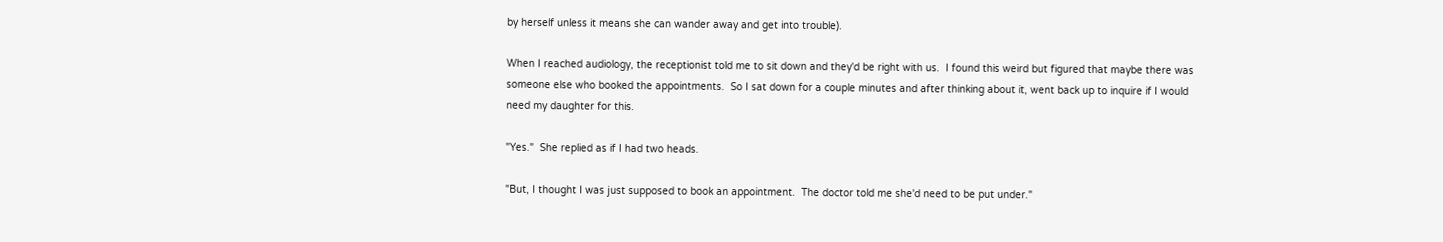by herself unless it means she can wander away and get into trouble).

When I reached audiology, the receptionist told me to sit down and they'd be right with us.  I found this weird but figured that maybe there was someone else who booked the appointments.  So I sat down for a couple minutes and after thinking about it, went back up to inquire if I would need my daughter for this.

"Yes."  She replied as if I had two heads.

"But, I thought I was just supposed to book an appointment.  The doctor told me she'd need to be put under."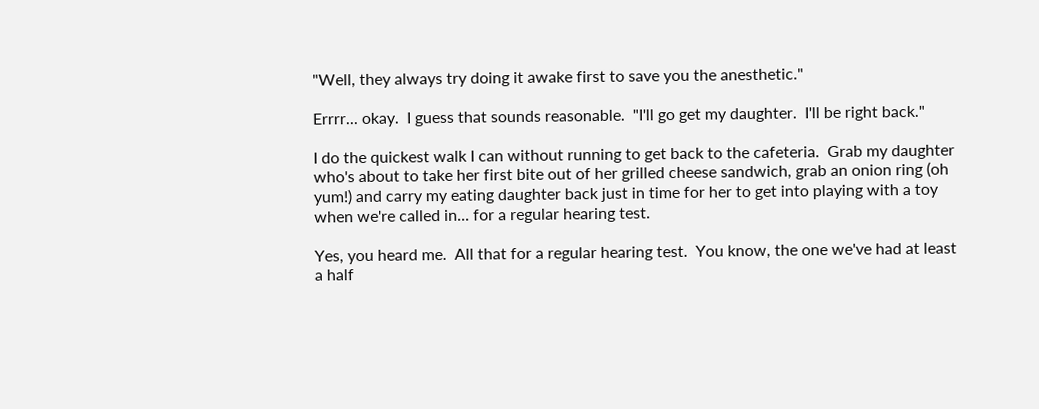"Well, they always try doing it awake first to save you the anesthetic."

Errrr... okay.  I guess that sounds reasonable.  "I'll go get my daughter.  I'll be right back."

I do the quickest walk I can without running to get back to the cafeteria.  Grab my daughter who's about to take her first bite out of her grilled cheese sandwich, grab an onion ring (oh yum!) and carry my eating daughter back just in time for her to get into playing with a toy when we're called in... for a regular hearing test.

Yes, you heard me.  All that for a regular hearing test.  You know, the one we've had at least a half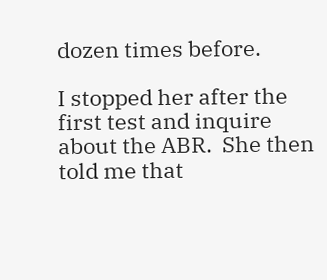dozen times before.

I stopped her after the first test and inquire about the ABR.  She then told me that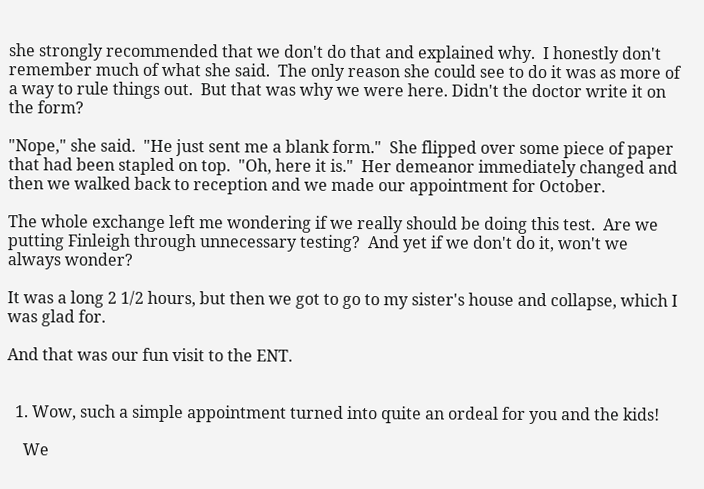she strongly recommended that we don't do that and explained why.  I honestly don't remember much of what she said.  The only reason she could see to do it was as more of a way to rule things out.  But that was why we were here. Didn't the doctor write it on the form?

"Nope," she said.  "He just sent me a blank form."  She flipped over some piece of paper that had been stapled on top.  "Oh, here it is."  Her demeanor immediately changed and then we walked back to reception and we made our appointment for October.

The whole exchange left me wondering if we really should be doing this test.  Are we putting Finleigh through unnecessary testing?  And yet if we don't do it, won't we always wonder?

It was a long 2 1/2 hours, but then we got to go to my sister's house and collapse, which I was glad for.

And that was our fun visit to the ENT.


  1. Wow, such a simple appointment turned into quite an ordeal for you and the kids!

    We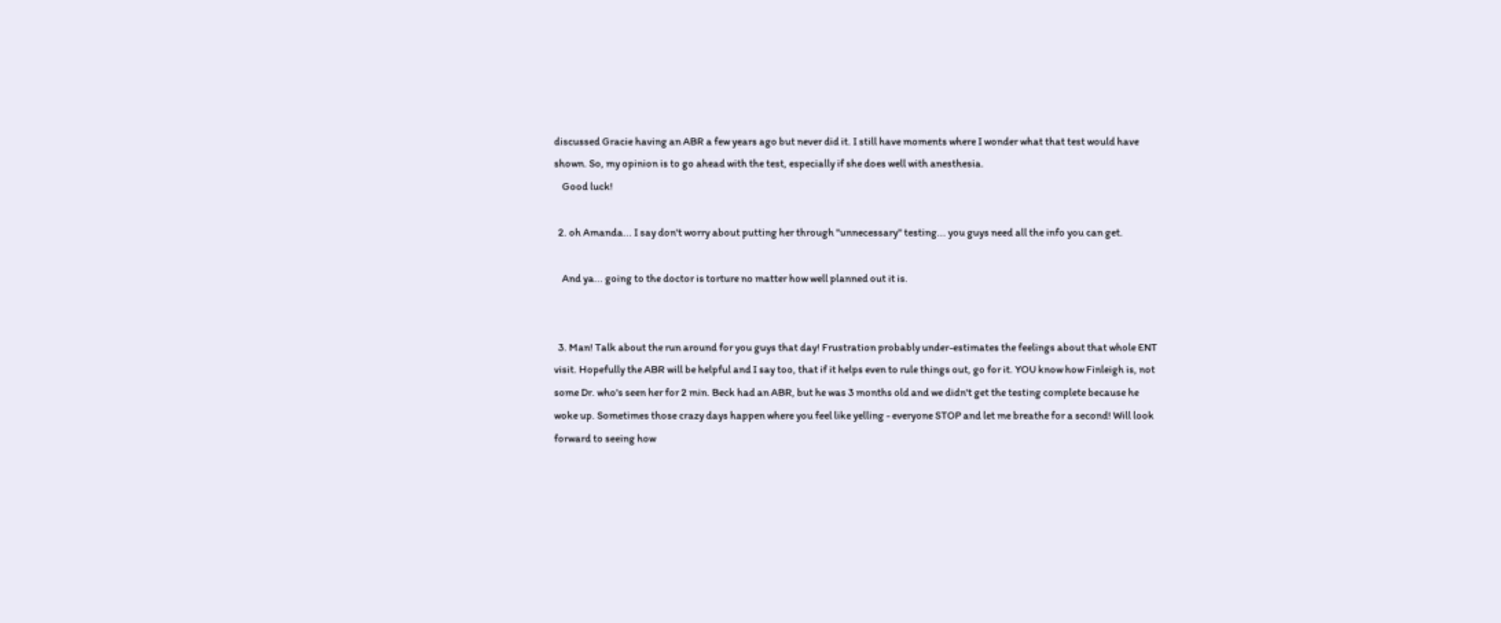discussed Gracie having an ABR a few years ago but never did it. I still have moments where I wonder what that test would have shown. So, my opinion is to go ahead with the test, especially if she does well with anesthesia.
    Good luck!

  2. oh Amanda... I say don't worry about putting her through "unnecessary" testing... you guys need all the info you can get.

    And ya... going to the doctor is torture no matter how well planned out it is.


  3. Man! Talk about the run around for you guys that day! Frustration probably under-estimates the feelings about that whole ENT visit. Hopefully the ABR will be helpful and I say too, that if it helps even to rule things out, go for it. YOU know how Finleigh is, not some Dr. who's seen her for 2 min. Beck had an ABR, but he was 3 months old and we didn't get the testing complete because he woke up. Sometimes those crazy days happen where you feel like yelling - everyone STOP and let me breathe for a second! Will look forward to seeing how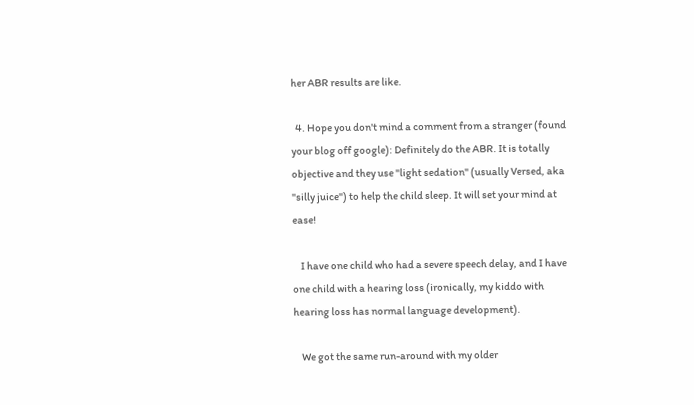her ABR results are like.

  4. Hope you don't mind a comment from a stranger (found your blog off google): Definitely do the ABR. It is totally objective and they use "light sedation" (usually Versed, aka "silly juice") to help the child sleep. It will set your mind at ease!

    I have one child who had a severe speech delay, and I have one child with a hearing loss (ironically, my kiddo with hearing loss has normal language development).

    We got the same run-around with my older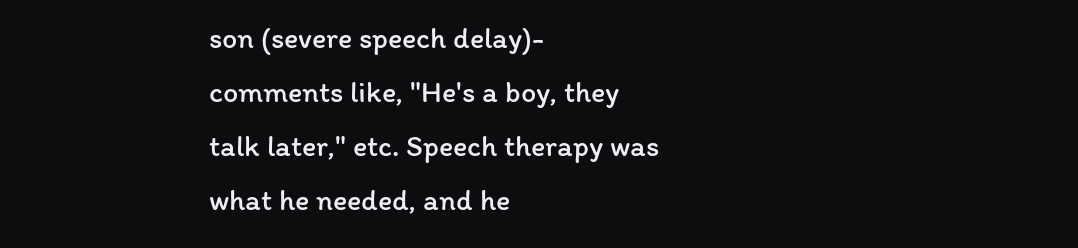son (severe speech delay)- comments like, "He's a boy, they talk later," etc. Speech therapy was what he needed, and he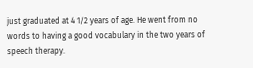just graduated at 4 1/2 years of age. He went from no words to having a good vocabulary in the two years of speech therapy.